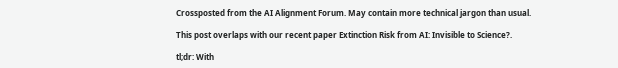Crossposted from the AI Alignment Forum. May contain more technical jargon than usual.

This post overlaps with our recent paper Extinction Risk from AI: Invisible to Science?.

tl;dr: With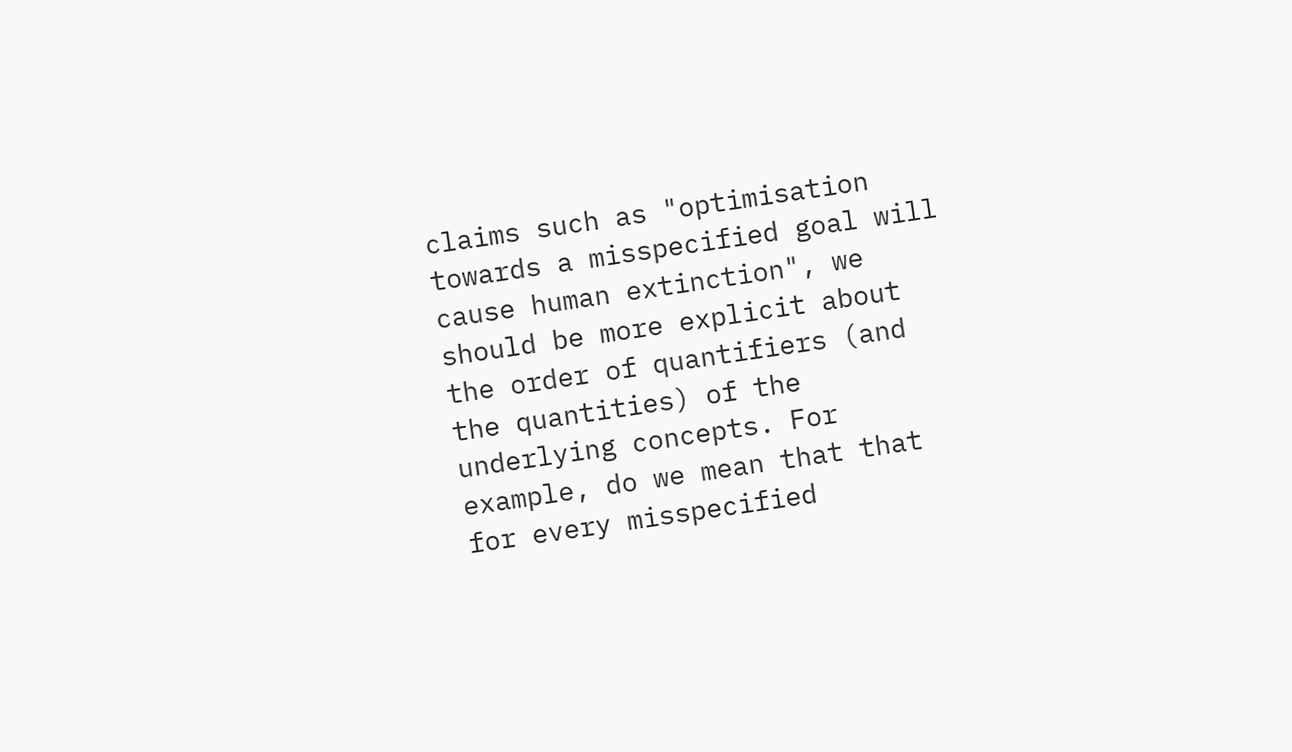claims such as "optimisation towards a misspecified goal will cause human extinction", we should be more explicit about the order of quantifiers (and the quantities) of the underlying concepts. For example, do we mean that that for every misspecified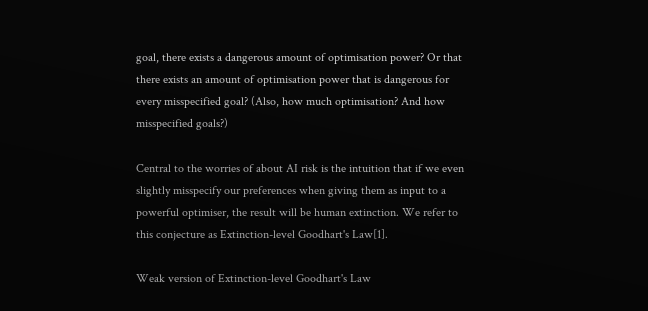goal, there exists a dangerous amount of optimisation power? Or that there exists an amount of optimisation power that is dangerous for every misspecified goal? (Also, how much optimisation? And how misspecified goals?)

Central to the worries of about AI risk is the intuition that if we even slightly misspecify our preferences when giving them as input to a powerful optimiser, the result will be human extinction. We refer to this conjecture as Extinction-level Goodhart's Law[1].

Weak version of Extinction-level Goodhart's Law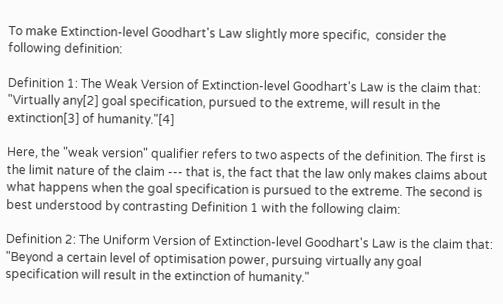To make Extinction-level Goodhart's Law slightly more specific,  consider the following definition:

Definition 1: The Weak Version of Extinction-level Goodhart's Law is the claim that: "Virtually any[2] goal specification, pursued to the extreme, will result in the extinction[3] of humanity."[4]

Here, the "weak version" qualifier refers to two aspects of the definition. The first is the limit nature of the claim --- that is, the fact that the law only makes claims about what happens when the goal specification is pursued to the extreme. The second is best understood by contrasting Definition 1 with the following claim:

Definition 2: The Uniform Version of Extinction-level Goodhart's Law is the claim that: "Beyond a certain level of optimisation power, pursuing virtually any goal specification will result in the extinction of humanity."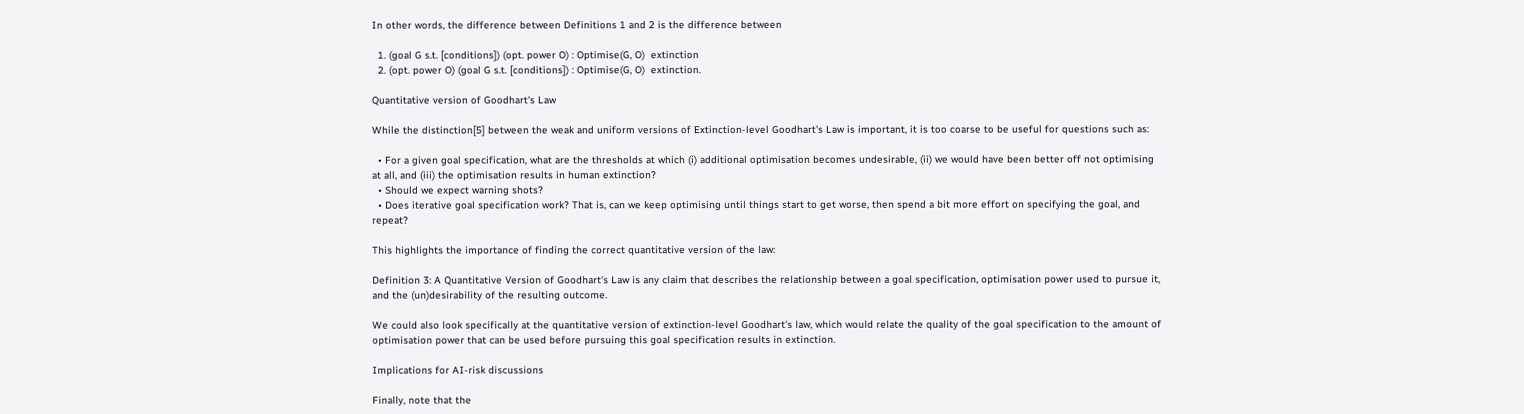In other words, the difference between Definitions 1 and 2 is the difference between

  1. (goal G s.t. [conditions]) (opt. power O) : Optimise(G, O)  extinction
  2. (opt. power O) (goal G s.t. [conditions]) : Optimise(G, O)  extinction.

Quantitative version of Goodhart's Law

While the distinction[5] between the weak and uniform versions of Extinction-level Goodhart's Law is important, it is too coarse to be useful for questions such as:

  • For a given goal specification, what are the thresholds at which (i) additional optimisation becomes undesirable, (ii) we would have been better off not optimising at all, and (iii) the optimisation results in human extinction?
  • Should we expect warning shots?
  • Does iterative goal specification work? That is, can we keep optimising until things start to get worse, then spend a bit more effort on specifying the goal, and repeat?

This highlights the importance of finding the correct quantitative version of the law:

Definition 3: A Quantitative Version of Goodhart's Law is any claim that describes the relationship between a goal specification, optimisation power used to pursue it, and the (un)desirability of the resulting outcome.

We could also look specifically at the quantitative version of extinction-level Goodhart's law, which would relate the quality of the goal specification to the amount of optimisation power that can be used before pursuing this goal specification results in extinction.

Implications for AI-risk discussions

Finally, note that the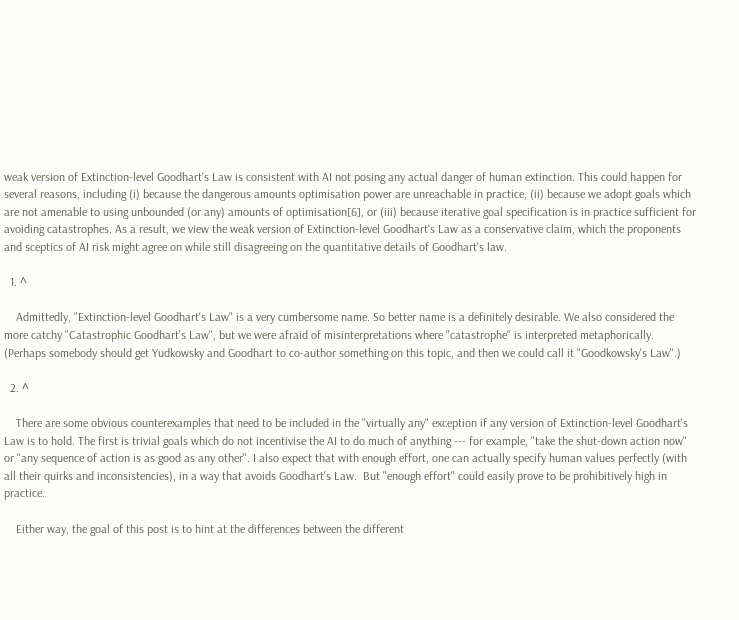weak version of Extinction-level Goodhart's Law is consistent with AI not posing any actual danger of human extinction. This could happen for several reasons, including (i) because the dangerous amounts optimisation power are unreachable in practice, (ii) because we adopt goals which are not amenable to using unbounded (or any) amounts of optimisation[6], or (iii) because iterative goal specification is in practice sufficient for avoiding catastrophes. As a result, we view the weak version of Extinction-level Goodhart's Law as a conservative claim, which the proponents and sceptics of AI risk might agree on while still disagreeing on the quantitative details of Goodhart's law.

  1. ^

    Admittedly, "Extinction-level Goodhart's Law" is a very cumbersome name. So better name is a definitely desirable. We also considered the more catchy "Catastrophic Goodhart's Law", but we were afraid of misinterpretations where "catastrophe" is interpreted metaphorically. (Perhaps somebody should get Yudkowsky and Goodhart to co-author something on this topic, and then we could call it "Goodkowsky's Law".)

  2. ^

    There are some obvious counterexamples that need to be included in the "virtually any" exception if any version of Extinction-level Goodhart's Law is to hold. The first is trivial goals which do not incentivise the AI to do much of anything --- for example, "take the shut-down action now" or "any sequence of action is as good as any other". I also expect that with enough effort, one can actually specify human values perfectly (with all their quirks and inconsistencies), in a way that avoids Goodhart's Law.  But "enough effort" could easily prove to be prohibitively high in practice.

    Either way, the goal of this post is to hint at the differences between the different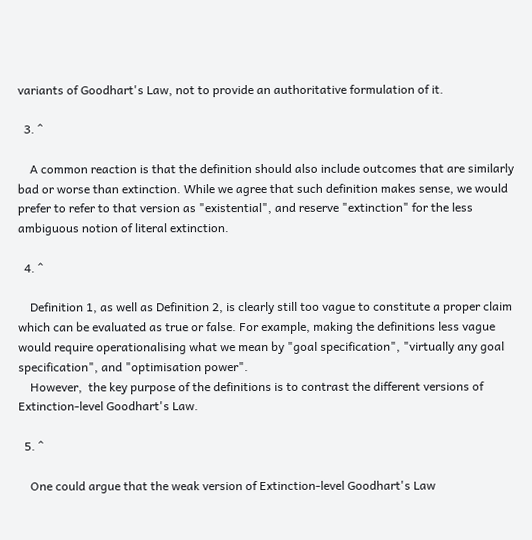variants of Goodhart's Law, not to provide an authoritative formulation of it.

  3. ^

    A common reaction is that the definition should also include outcomes that are similarly bad or worse than extinction. While we agree that such definition makes sense, we would prefer to refer to that version as "existential", and reserve "extinction" for the less ambiguous notion of literal extinction.

  4. ^

    Definition 1, as well as Definition 2, is clearly still too vague to constitute a proper claim which can be evaluated as true or false. For example, making the definitions less vague would require operationalising what we mean by "goal specification", "virtually any goal specification", and "optimisation power".
    However,  the key purpose of the definitions is to contrast the different versions of Extinction-level Goodhart's Law.

  5. ^

    One could argue that the weak version of Extinction-level Goodhart's Law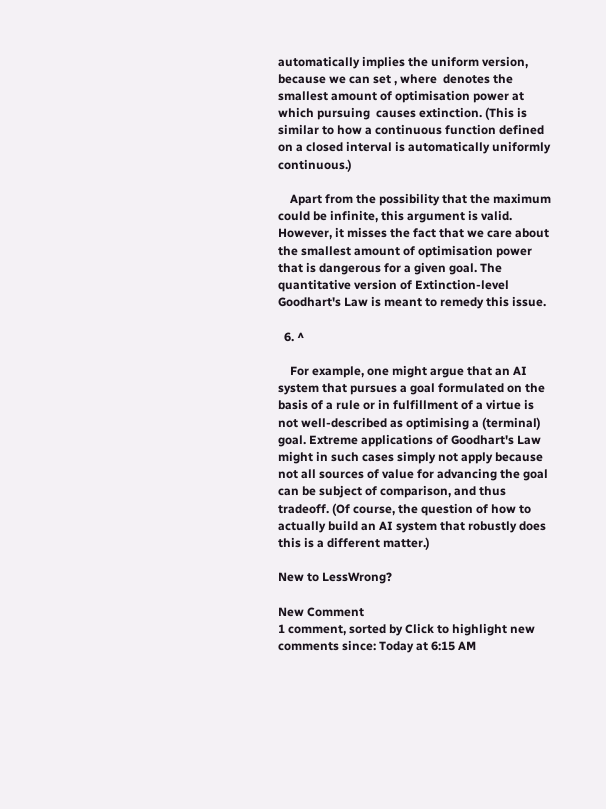automatically implies the uniform version, because we can set , where  denotes the smallest amount of optimisation power at which pursuing  causes extinction. (This is similar to how a continuous function defined on a closed interval is automatically uniformly continuous.)

    Apart from the possibility that the maximum could be infinite, this argument is valid. However, it misses the fact that we care about the smallest amount of optimisation power that is dangerous for a given goal. The quantitative version of Extinction-level Goodhart's Law is meant to remedy this issue.

  6. ^

    For example, one might argue that an AI system that pursues a goal formulated on the basis of a rule or in fulfillment of a virtue is not well-described as optimising a (terminal) goal. Extreme applications of Goodhart's Law might in such cases simply not apply because not all sources of value for advancing the goal can be subject of comparison, and thus tradeoff. (Of course, the question of how to actually build an AI system that robustly does this is a different matter.)

New to LessWrong?

New Comment
1 comment, sorted by Click to highlight new comments since: Today at 6:15 AM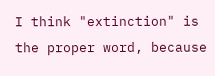I think "extinction" is the proper word, because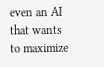even an AI that wants to maximize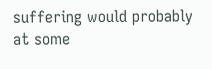suffering would probably at some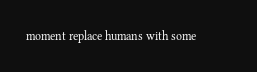moment replace humans with some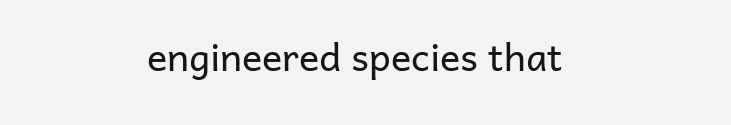engineered species that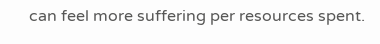can feel more suffering per resources spent.